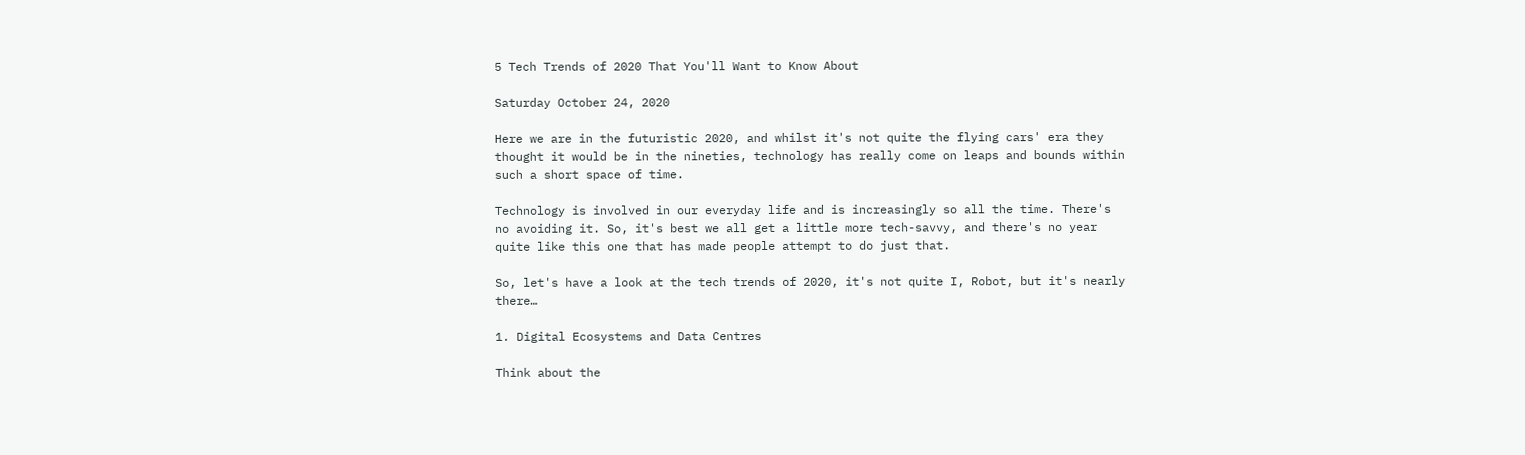5 Tech Trends of 2020 That You'll Want to Know About

Saturday October 24, 2020

Here we are in the futuristic 2020, and whilst it's not quite the flying cars' era they thought it would be in the nineties, technology has really come on leaps and bounds within such a short space of time.

Technology is involved in our everyday life and is increasingly so all the time. There's no avoiding it. So, it's best we all get a little more tech-savvy, and there's no year quite like this one that has made people attempt to do just that.

So, let's have a look at the tech trends of 2020, it's not quite I, Robot, but it's nearly there…

1. Digital Ecosystems and Data Centres

Think about the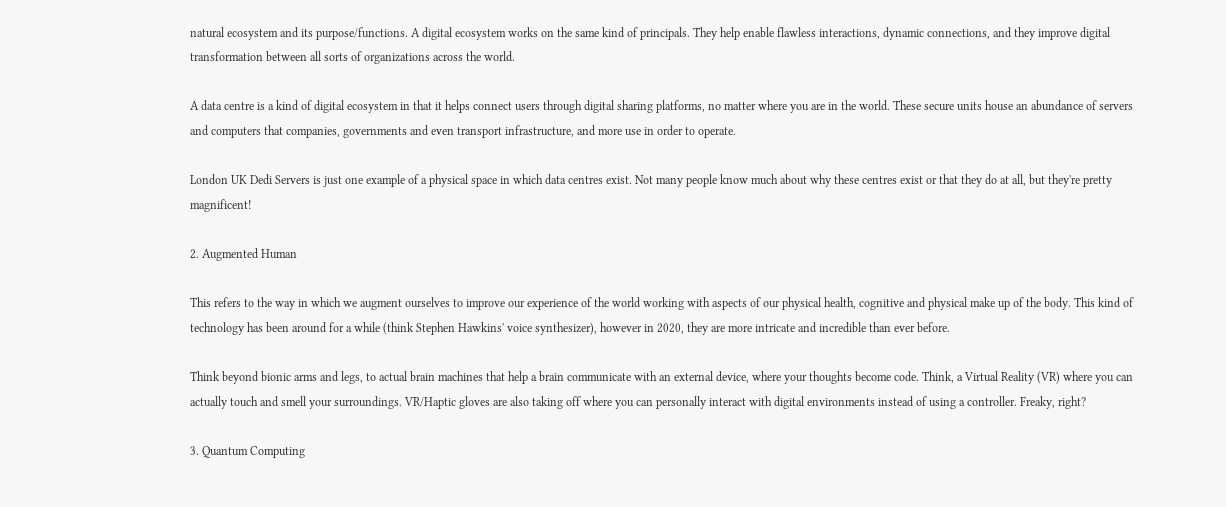natural ecosystem and its purpose/functions. A digital ecosystem works on the same kind of principals. They help enable flawless interactions, dynamic connections, and they improve digital transformation between all sorts of organizations across the world.

A data centre is a kind of digital ecosystem in that it helps connect users through digital sharing platforms, no matter where you are in the world. These secure units house an abundance of servers and computers that companies, governments and even transport infrastructure, and more use in order to operate.

London UK Dedi Servers is just one example of a physical space in which data centres exist. Not many people know much about why these centres exist or that they do at all, but they're pretty magnificent!

2. Augmented Human

This refers to the way in which we augment ourselves to improve our experience of the world working with aspects of our physical health, cognitive and physical make up of the body. This kind of technology has been around for a while (think Stephen Hawkins' voice synthesizer), however in 2020, they are more intricate and incredible than ever before.

Think beyond bionic arms and legs, to actual brain machines that help a brain communicate with an external device, where your thoughts become code. Think, a Virtual Reality (VR) where you can actually touch and smell your surroundings. VR/Haptic gloves are also taking off where you can personally interact with digital environments instead of using a controller. Freaky, right?

3. Quantum Computing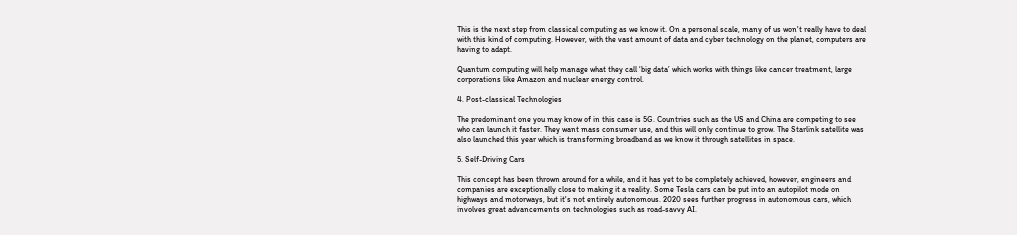This is the next step from classical computing as we know it. On a personal scale, many of us won't really have to deal with this kind of computing. However, with the vast amount of data and cyber technology on the planet, computers are having to adapt.

Quantum computing will help manage what they call ‘big data’ which works with things like cancer treatment, large corporations like Amazon and nuclear energy control.

4. Post-classical Technologies

The predominant one you may know of in this case is 5G. Countries such as the US and China are competing to see who can launch it faster. They want mass consumer use, and this will only continue to grow. The Starlink satellite was also launched this year which is transforming broadband as we know it through satellites in space.

5. Self-Driving Cars

This concept has been thrown around for a while, and it has yet to be completely achieved, however, engineers and companies are exceptionally close to making it a reality. Some Tesla cars can be put into an autopilot mode on highways and motorways, but it's not entirely autonomous. 2020 sees further progress in autonomous cars, which involves great advancements on technologies such as road-savvy AI.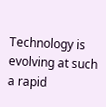Technology is evolving at such a rapid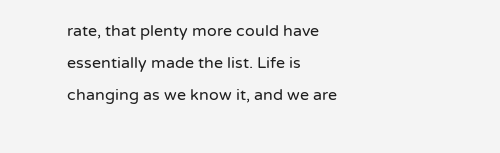rate, that plenty more could have essentially made the list. Life is changing as we know it, and we are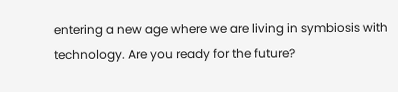entering a new age where we are living in symbiosis with technology. Are you ready for the future?